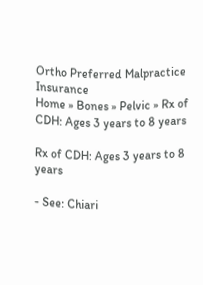Ortho Preferred Malpractice Insurance
Home » Bones » Pelvic » Rx of CDH: Ages 3 years to 8 years

Rx of CDH: Ages 3 years to 8 years

- See: Chiari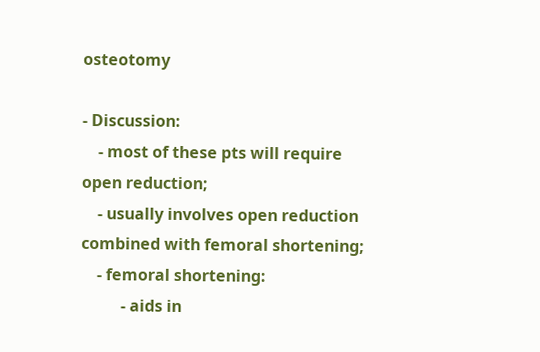osteotomy

- Discussion:
    - most of these pts will require open reduction;
    - usually involves open reduction combined with femoral shortening;
    - femoral shortening:
          - aids in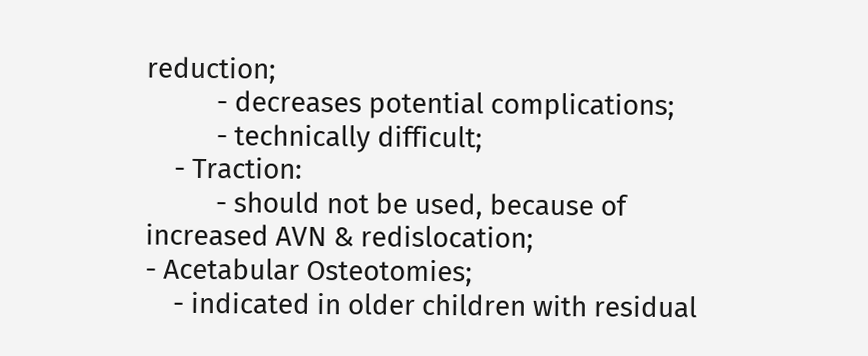reduction;
          - decreases potential complications;
          - technically difficult;
    - Traction:
          - should not be used, because of increased AVN & redislocation;
- Acetabular Osteotomies;
    - indicated in older children with residual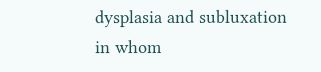dysplasia and subluxation in whom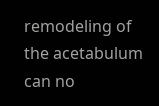remodeling of the acetabulum can no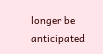longer be anticipated